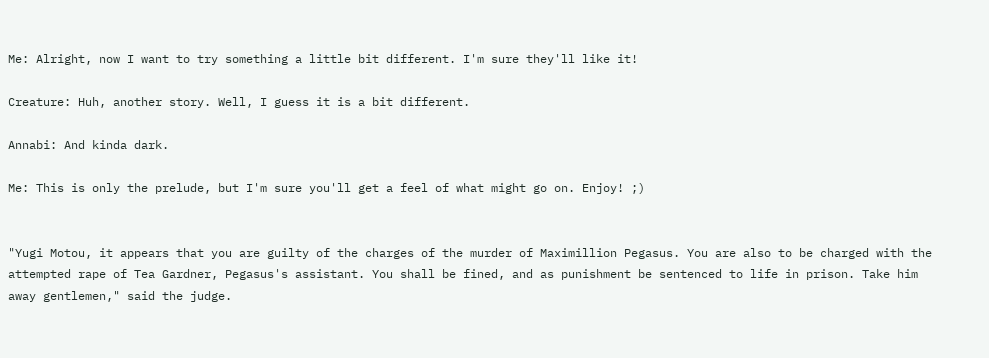Me: Alright, now I want to try something a little bit different. I'm sure they'll like it!

Creature: Huh, another story. Well, I guess it is a bit different.

Annabi: And kinda dark.

Me: This is only the prelude, but I'm sure you'll get a feel of what might go on. Enjoy! ;)


"Yugi Motou, it appears that you are guilty of the charges of the murder of Maximillion Pegasus. You are also to be charged with the attempted rape of Tea Gardner, Pegasus's assistant. You shall be fined, and as punishment be sentenced to life in prison. Take him away gentlemen," said the judge.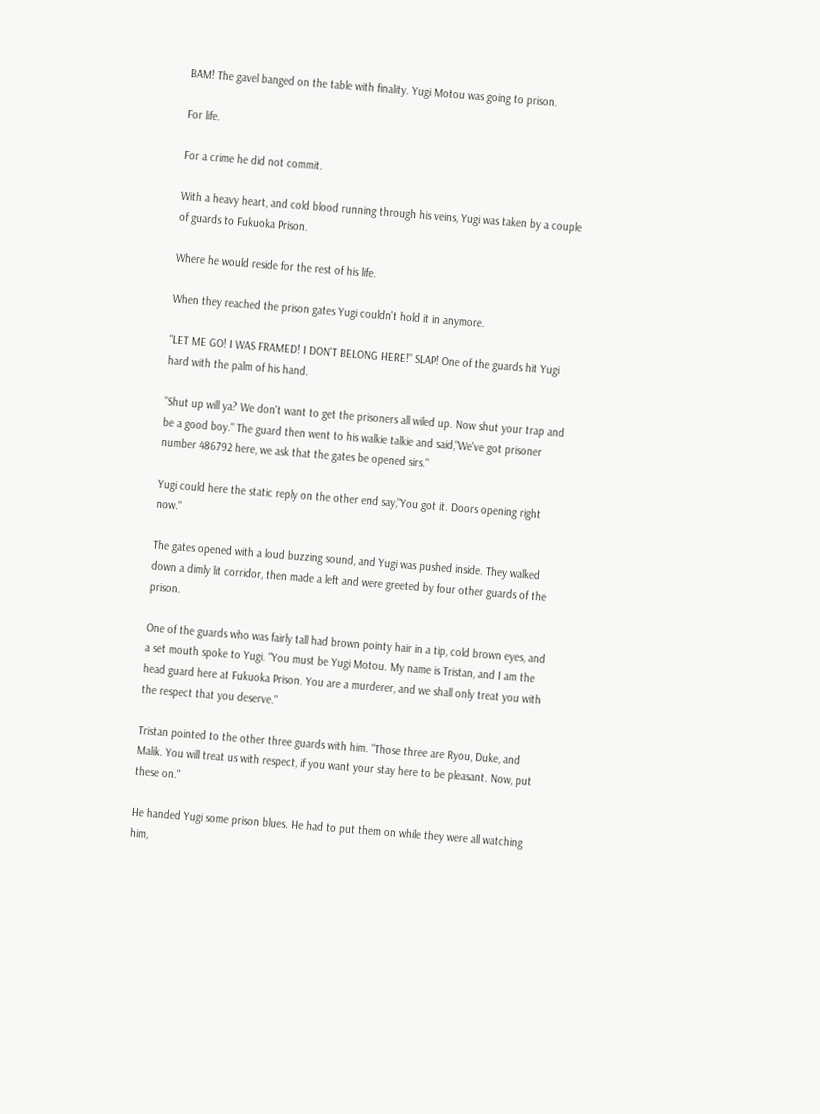BAM! The gavel banged on the table with finality. Yugi Motou was going to prison.

For life.

For a crime he did not commit.

With a heavy heart, and cold blood running through his veins, Yugi was taken by a couple of guards to Fukuoka Prison.

Where he would reside for the rest of his life.

When they reached the prison gates Yugi couldn't hold it in anymore.

"LET ME GO! I WAS FRAMED! I DON'T BELONG HERE!" SLAP! One of the guards hit Yugi hard with the palm of his hand.

"Shut up will ya? We don't want to get the prisoners all wiled up. Now shut your trap and be a good boy." The guard then went to his walkie talkie and said,"We've got prisoner number 486792 here, we ask that the gates be opened sirs."

Yugi could here the static reply on the other end say,"You got it. Doors opening right now."

The gates opened with a loud buzzing sound, and Yugi was pushed inside. They walked down a dimly lit corridor, then made a left and were greeted by four other guards of the prison.

One of the guards who was fairly tall had brown pointy hair in a tip, cold brown eyes, and a set mouth spoke to Yugi. "You must be Yugi Motou. My name is Tristan, and I am the head guard here at Fukuoka Prison. You are a murderer, and we shall only treat you with the respect that you deserve."

Tristan pointed to the other three guards with him. "Those three are Ryou, Duke, and Malik. You will treat us with respect, if you want your stay here to be pleasant. Now, put these on."

He handed Yugi some prison blues. He had to put them on while they were all watching him,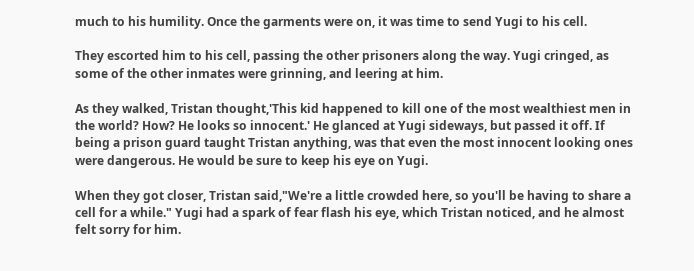much to his humility. Once the garments were on, it was time to send Yugi to his cell.

They escorted him to his cell, passing the other prisoners along the way. Yugi cringed, as some of the other inmates were grinning, and leering at him.

As they walked, Tristan thought,'This kid happened to kill one of the most wealthiest men in the world? How? He looks so innocent.' He glanced at Yugi sideways, but passed it off. If being a prison guard taught Tristan anything, was that even the most innocent looking ones were dangerous. He would be sure to keep his eye on Yugi.

When they got closer, Tristan said,"We're a little crowded here, so you'll be having to share a cell for a while." Yugi had a spark of fear flash his eye, which Tristan noticed, and he almost felt sorry for him.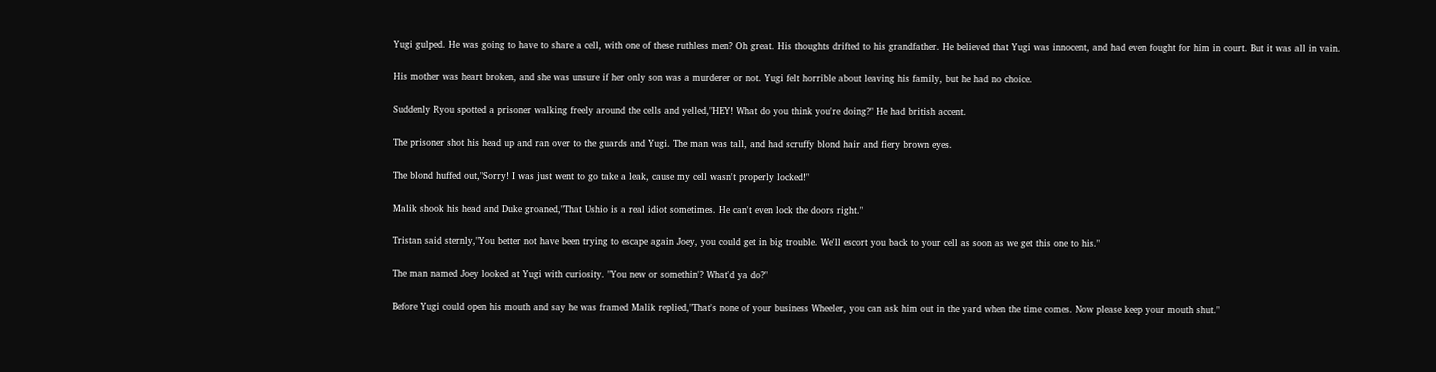Yugi gulped. He was going to have to share a cell, with one of these ruthless men? Oh great. His thoughts drifted to his grandfather. He believed that Yugi was innocent, and had even fought for him in court. But it was all in vain.

His mother was heart broken, and she was unsure if her only son was a murderer or not. Yugi felt horrible about leaving his family, but he had no choice.

Suddenly Ryou spotted a prisoner walking freely around the cells and yelled,"HEY! What do you think you're doing?" He had british accent.

The prisoner shot his head up and ran over to the guards and Yugi. The man was tall, and had scruffy blond hair and fiery brown eyes.

The blond huffed out,"Sorry! I was just went to go take a leak, cause my cell wasn't properly locked!"

Malik shook his head and Duke groaned,"That Ushio is a real idiot sometimes. He can't even lock the doors right."

Tristan said sternly,"You better not have been trying to escape again Joey, you could get in big trouble. We'll escort you back to your cell as soon as we get this one to his."

The man named Joey looked at Yugi with curiosity. "You new or somethin'? What'd ya do?"

Before Yugi could open his mouth and say he was framed Malik replied,"That's none of your business Wheeler, you can ask him out in the yard when the time comes. Now please keep your mouth shut."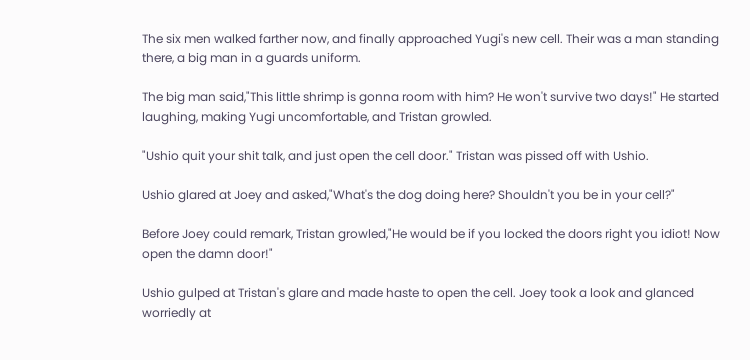The six men walked farther now, and finally approached Yugi's new cell. Their was a man standing there, a big man in a guards uniform.

The big man said,"This little shrimp is gonna room with him? He won't survive two days!" He started laughing, making Yugi uncomfortable, and Tristan growled.

"Ushio quit your shit talk, and just open the cell door." Tristan was pissed off with Ushio.

Ushio glared at Joey and asked,"What's the dog doing here? Shouldn't you be in your cell?"

Before Joey could remark, Tristan growled,"He would be if you locked the doors right you idiot! Now open the damn door!"

Ushio gulped at Tristan's glare and made haste to open the cell. Joey took a look and glanced worriedly at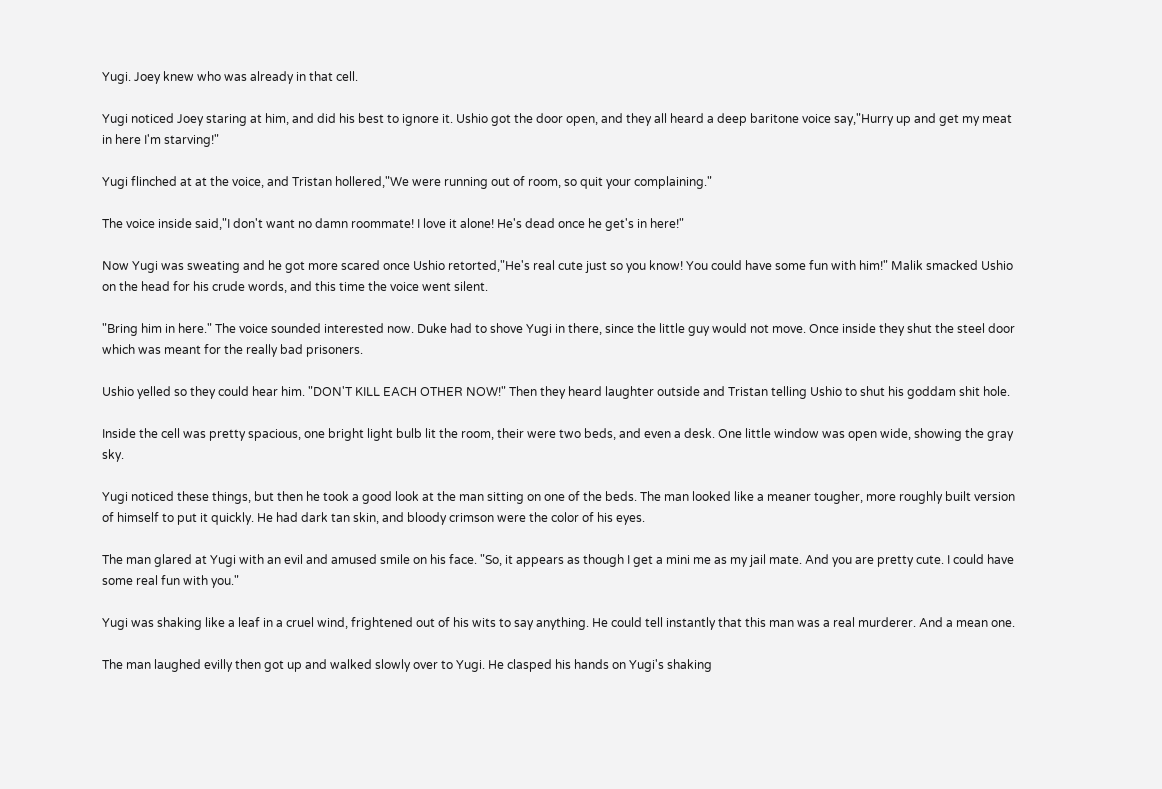Yugi. Joey knew who was already in that cell.

Yugi noticed Joey staring at him, and did his best to ignore it. Ushio got the door open, and they all heard a deep baritone voice say,"Hurry up and get my meat in here I'm starving!"

Yugi flinched at at the voice, and Tristan hollered,"We were running out of room, so quit your complaining."

The voice inside said,"I don't want no damn roommate! I love it alone! He's dead once he get's in here!"

Now Yugi was sweating and he got more scared once Ushio retorted,"He's real cute just so you know! You could have some fun with him!" Malik smacked Ushio on the head for his crude words, and this time the voice went silent.

"Bring him in here." The voice sounded interested now. Duke had to shove Yugi in there, since the little guy would not move. Once inside they shut the steel door which was meant for the really bad prisoners.

Ushio yelled so they could hear him. "DON'T KILL EACH OTHER NOW!" Then they heard laughter outside and Tristan telling Ushio to shut his goddam shit hole.

Inside the cell was pretty spacious, one bright light bulb lit the room, their were two beds, and even a desk. One little window was open wide, showing the gray sky.

Yugi noticed these things, but then he took a good look at the man sitting on one of the beds. The man looked like a meaner tougher, more roughly built version of himself to put it quickly. He had dark tan skin, and bloody crimson were the color of his eyes.

The man glared at Yugi with an evil and amused smile on his face. "So, it appears as though I get a mini me as my jail mate. And you are pretty cute. I could have some real fun with you."

Yugi was shaking like a leaf in a cruel wind, frightened out of his wits to say anything. He could tell instantly that this man was a real murderer. And a mean one.

The man laughed evilly then got up and walked slowly over to Yugi. He clasped his hands on Yugi's shaking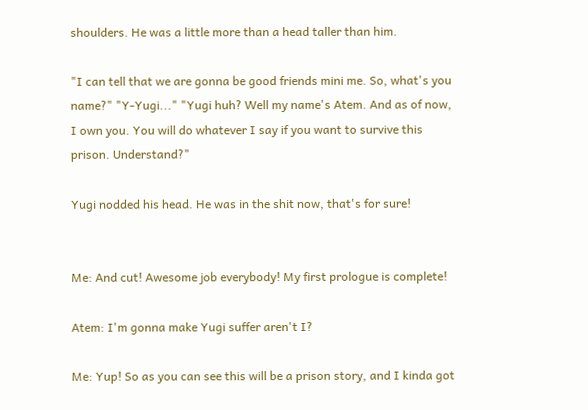shoulders. He was a little more than a head taller than him.

"I can tell that we are gonna be good friends mini me. So, what's you name?" "Y-Yugi..." "Yugi huh? Well my name's Atem. And as of now, I own you. You will do whatever I say if you want to survive this prison. Understand?"

Yugi nodded his head. He was in the shit now, that's for sure!


Me: And cut! Awesome job everybody! My first prologue is complete!

Atem: I'm gonna make Yugi suffer aren't I?

Me: Yup! So as you can see this will be a prison story, and I kinda got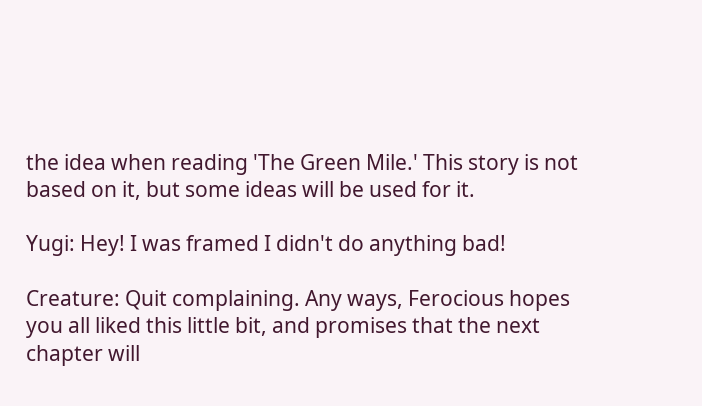the idea when reading 'The Green Mile.' This story is not based on it, but some ideas will be used for it.

Yugi: Hey! I was framed I didn't do anything bad!

Creature: Quit complaining. Any ways, Ferocious hopes you all liked this little bit, and promises that the next chapter will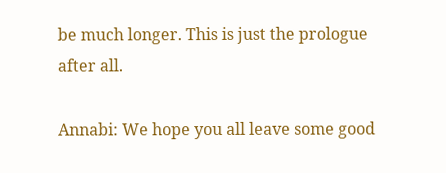be much longer. This is just the prologue after all.

Annabi: We hope you all leave some good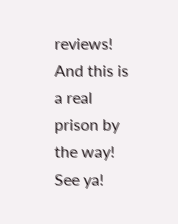reviews! And this is a real prison by the way! See ya!